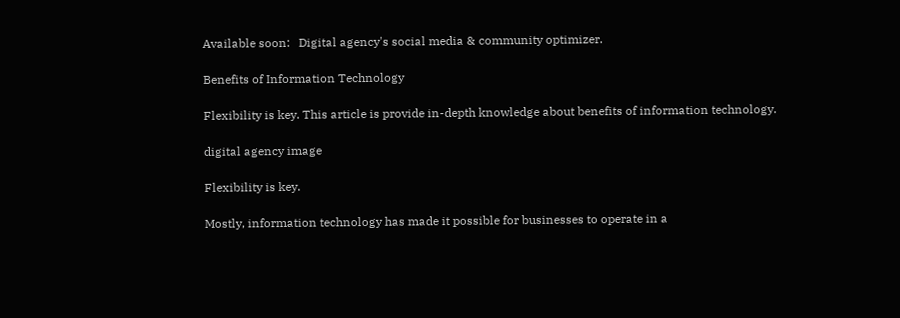Available soon:   Digital agency's social media & community optimizer.

Benefits of Information Technology

Flexibility is key. This article is provide in-depth knowledge about benefits of information technology.

digital agency image

Flexibility is key.

Mostly, information technology has made it possible for businesses to operate in a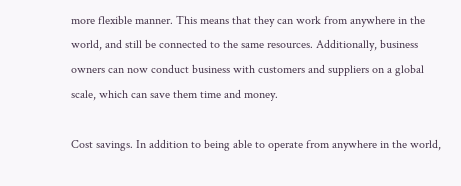more flexible manner. This means that they can work from anywhere in the world, and still be connected to the same resources. Additionally, business owners can now conduct business with customers and suppliers on a global scale, which can save them time and money.

Cost savings. In addition to being able to operate from anywhere in the world,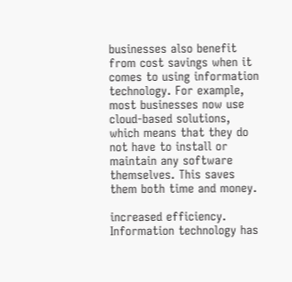businesses also benefit from cost savings when it comes to using information technology. For example, most businesses now use cloud-based solutions, which means that they do not have to install or maintain any software themselves. This saves them both time and money.

increased efficiency. Information technology has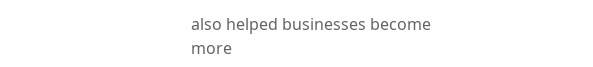also helped businesses become more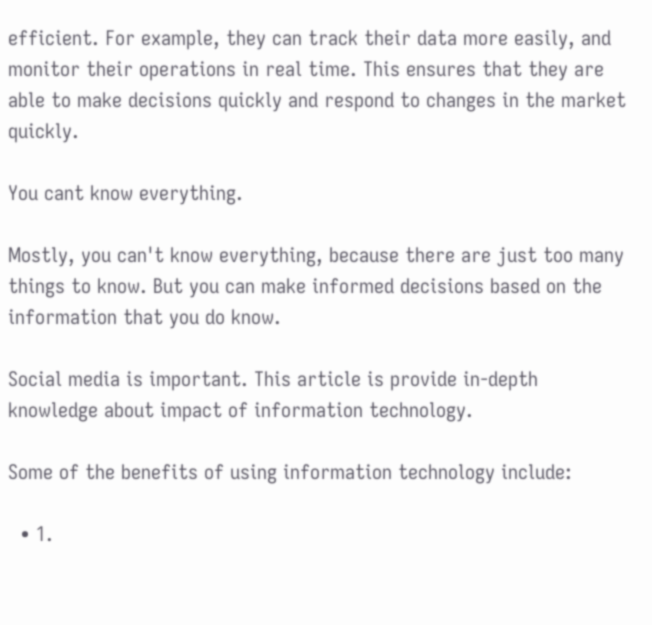efficient. For example, they can track their data more easily, and monitor their operations in real time. This ensures that they are able to make decisions quickly and respond to changes in the market quickly.

You cant know everything.

Mostly, you can't know everything, because there are just too many things to know. But you can make informed decisions based on the information that you do know.

Social media is important. This article is provide in-depth knowledge about impact of information technology.

Some of the benefits of using information technology include:

  • 1.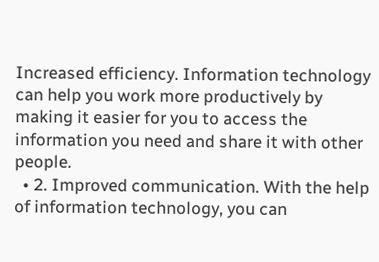Increased efficiency. Information technology can help you work more productively by making it easier for you to access the information you need and share it with other people.
  • 2. Improved communication. With the help of information technology, you can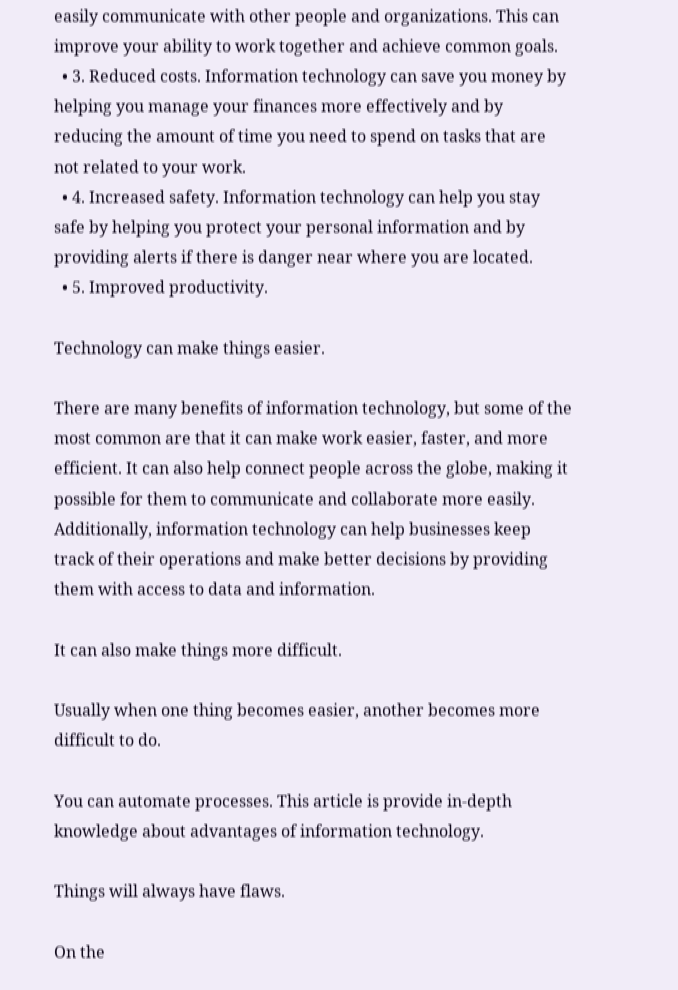easily communicate with other people and organizations. This can improve your ability to work together and achieve common goals.
  • 3. Reduced costs. Information technology can save you money by helping you manage your finances more effectively and by reducing the amount of time you need to spend on tasks that are not related to your work.
  • 4. Increased safety. Information technology can help you stay safe by helping you protect your personal information and by providing alerts if there is danger near where you are located.
  • 5. Improved productivity.

Technology can make things easier.

There are many benefits of information technology, but some of the most common are that it can make work easier, faster, and more efficient. It can also help connect people across the globe, making it possible for them to communicate and collaborate more easily. Additionally, information technology can help businesses keep track of their operations and make better decisions by providing them with access to data and information.

It can also make things more difficult.

Usually when one thing becomes easier, another becomes more difficult to do.

You can automate processes. This article is provide in-depth knowledge about advantages of information technology.

Things will always have flaws.

On the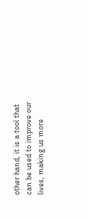other hand, it is a tool that can be used to improve our lives, making us more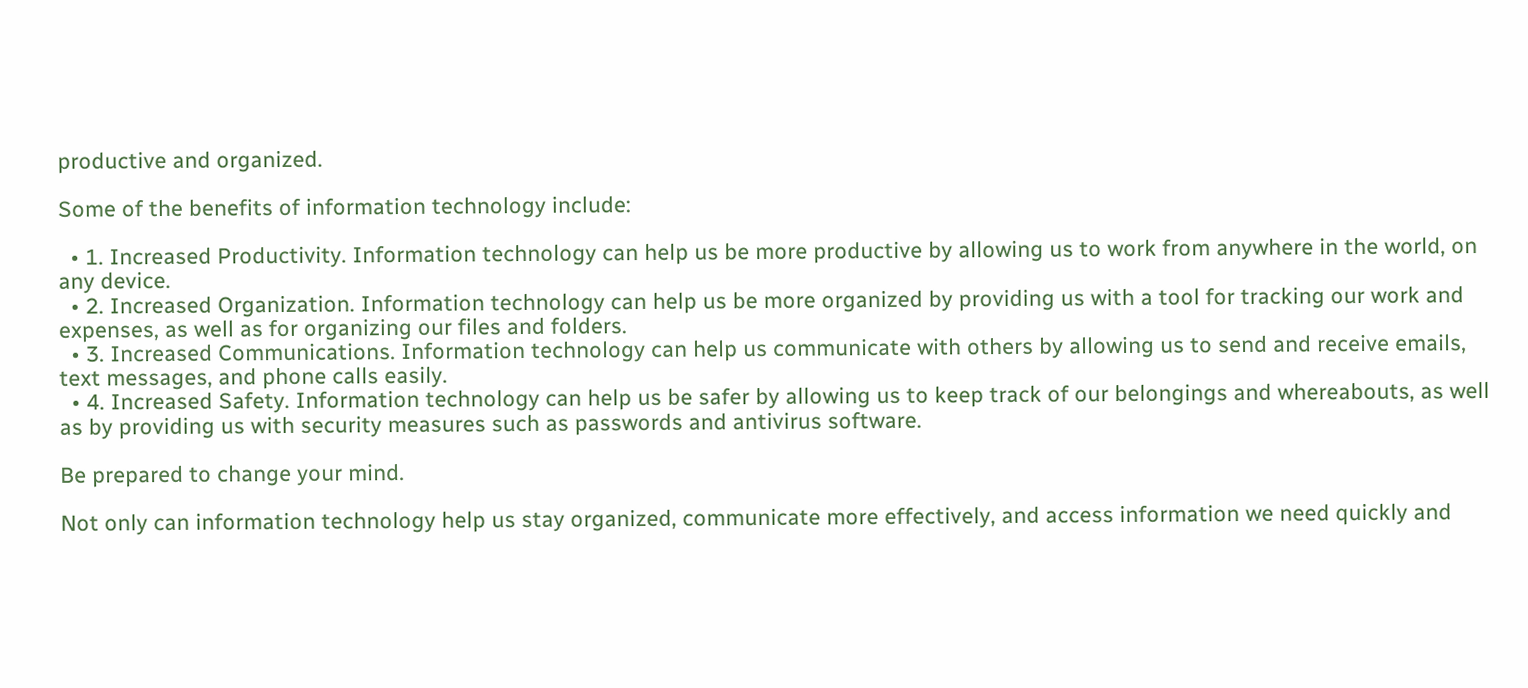productive and organized.

Some of the benefits of information technology include:

  • 1. Increased Productivity. Information technology can help us be more productive by allowing us to work from anywhere in the world, on any device.
  • 2. Increased Organization. Information technology can help us be more organized by providing us with a tool for tracking our work and expenses, as well as for organizing our files and folders.
  • 3. Increased Communications. Information technology can help us communicate with others by allowing us to send and receive emails, text messages, and phone calls easily.
  • 4. Increased Safety. Information technology can help us be safer by allowing us to keep track of our belongings and whereabouts, as well as by providing us with security measures such as passwords and antivirus software.

Be prepared to change your mind.

Not only can information technology help us stay organized, communicate more effectively, and access information we need quickly and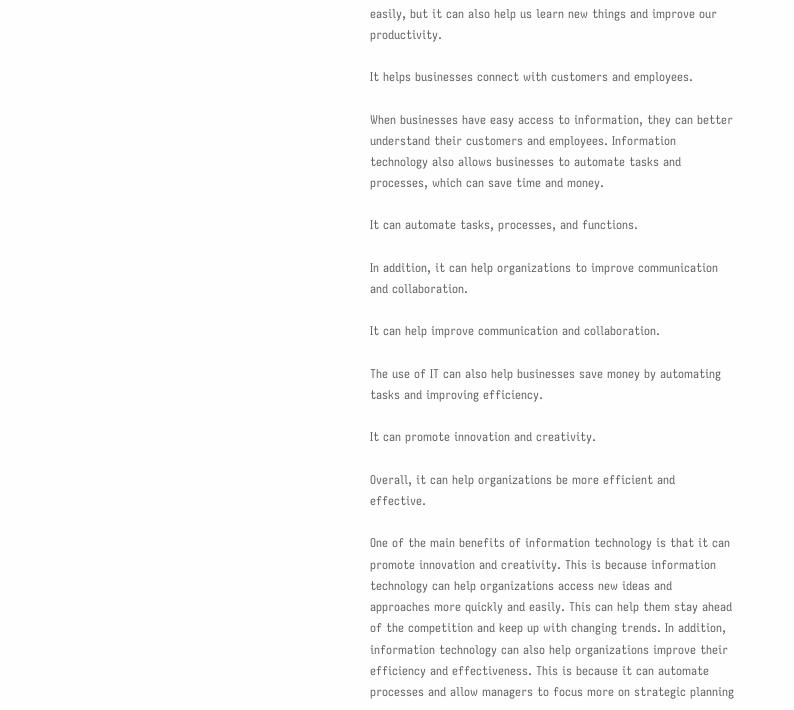easily, but it can also help us learn new things and improve our productivity.

It helps businesses connect with customers and employees.

When businesses have easy access to information, they can better understand their customers and employees. Information technology also allows businesses to automate tasks and processes, which can save time and money.

It can automate tasks, processes, and functions.

In addition, it can help organizations to improve communication and collaboration.

It can help improve communication and collaboration.

The use of IT can also help businesses save money by automating tasks and improving efficiency.

It can promote innovation and creativity.

Overall, it can help organizations be more efficient and effective.

One of the main benefits of information technology is that it can promote innovation and creativity. This is because information technology can help organizations access new ideas and approaches more quickly and easily. This can help them stay ahead of the competition and keep up with changing trends. In addition, information technology can also help organizations improve their efficiency and effectiveness. This is because it can automate processes and allow managers to focus more on strategic planning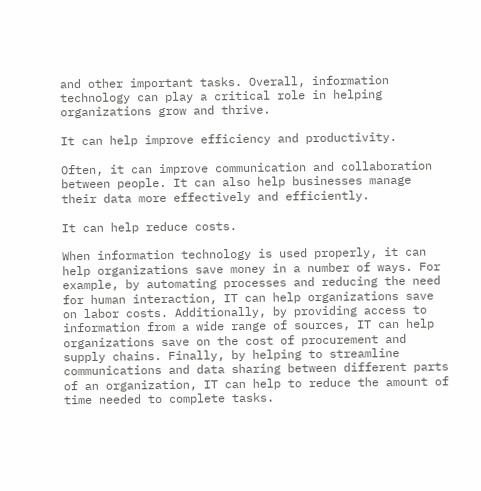and other important tasks. Overall, information technology can play a critical role in helping organizations grow and thrive.

It can help improve efficiency and productivity.

Often, it can improve communication and collaboration between people. It can also help businesses manage their data more effectively and efficiently.

It can help reduce costs.

When information technology is used properly, it can help organizations save money in a number of ways. For example, by automating processes and reducing the need for human interaction, IT can help organizations save on labor costs. Additionally, by providing access to information from a wide range of sources, IT can help organizations save on the cost of procurement and supply chains. Finally, by helping to streamline communications and data sharing between different parts of an organization, IT can help to reduce the amount of time needed to complete tasks.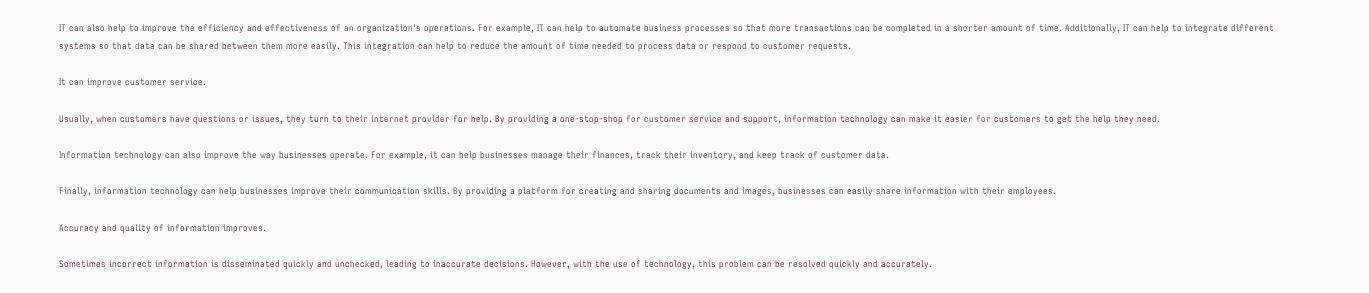IT can also help to improve the efficiency and effectiveness of an organization's operations. For example, IT can help to automate business processes so that more transactions can be completed in a shorter amount of time. Additionally, IT can help to integrate different systems so that data can be shared between them more easily. This integration can help to reduce the amount of time needed to process data or respond to customer requests.

It can improve customer service.

Usually, when customers have questions or issues, they turn to their internet provider for help. By providing a one-stop-shop for customer service and support, information technology can make it easier for customers to get the help they need.

Information technology can also improve the way businesses operate. For example, it can help businesses manage their finances, track their inventory, and keep track of customer data.

Finally, information technology can help businesses improve their communication skills. By providing a platform for creating and sharing documents and images, businesses can easily share information with their employees.

Accuracy and quality of information improves.

Sometimes incorrect information is disseminated quickly and unchecked, leading to inaccurate decisions. However, with the use of technology, this problem can be resolved quickly and accurately.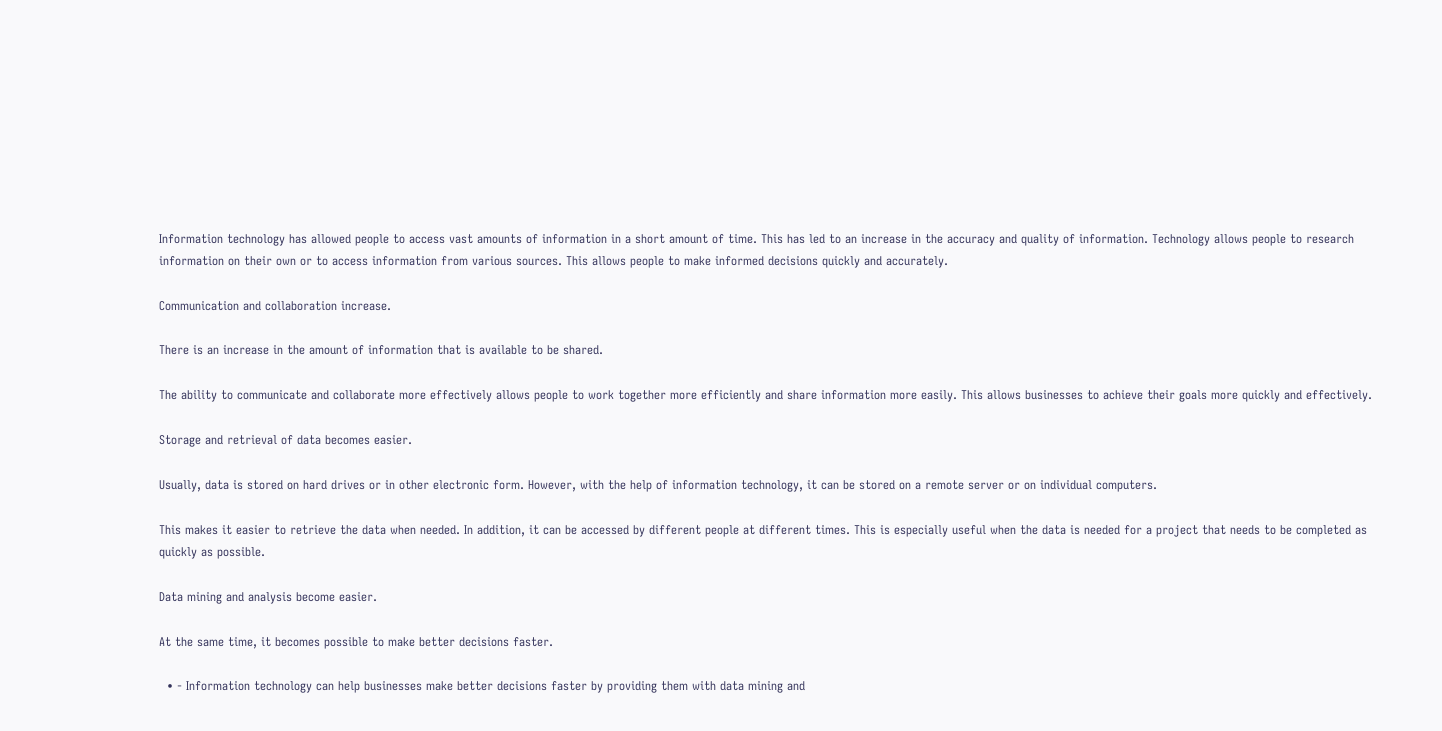Information technology has allowed people to access vast amounts of information in a short amount of time. This has led to an increase in the accuracy and quality of information. Technology allows people to research information on their own or to access information from various sources. This allows people to make informed decisions quickly and accurately.

Communication and collaboration increase.

There is an increase in the amount of information that is available to be shared.

The ability to communicate and collaborate more effectively allows people to work together more efficiently and share information more easily. This allows businesses to achieve their goals more quickly and effectively.

Storage and retrieval of data becomes easier.

Usually, data is stored on hard drives or in other electronic form. However, with the help of information technology, it can be stored on a remote server or on individual computers.

This makes it easier to retrieve the data when needed. In addition, it can be accessed by different people at different times. This is especially useful when the data is needed for a project that needs to be completed as quickly as possible.

Data mining and analysis become easier.

At the same time, it becomes possible to make better decisions faster.

  • - Information technology can help businesses make better decisions faster by providing them with data mining and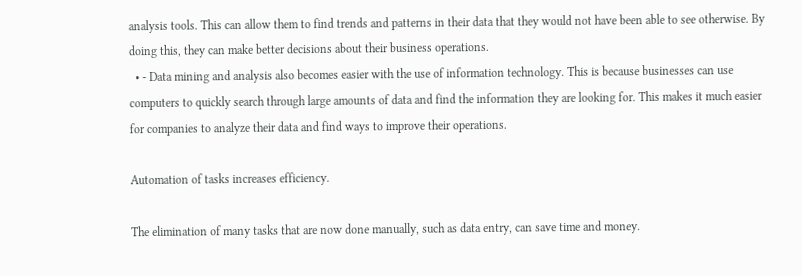analysis tools. This can allow them to find trends and patterns in their data that they would not have been able to see otherwise. By doing this, they can make better decisions about their business operations.
  • - Data mining and analysis also becomes easier with the use of information technology. This is because businesses can use computers to quickly search through large amounts of data and find the information they are looking for. This makes it much easier for companies to analyze their data and find ways to improve their operations.

Automation of tasks increases efficiency.

The elimination of many tasks that are now done manually, such as data entry, can save time and money.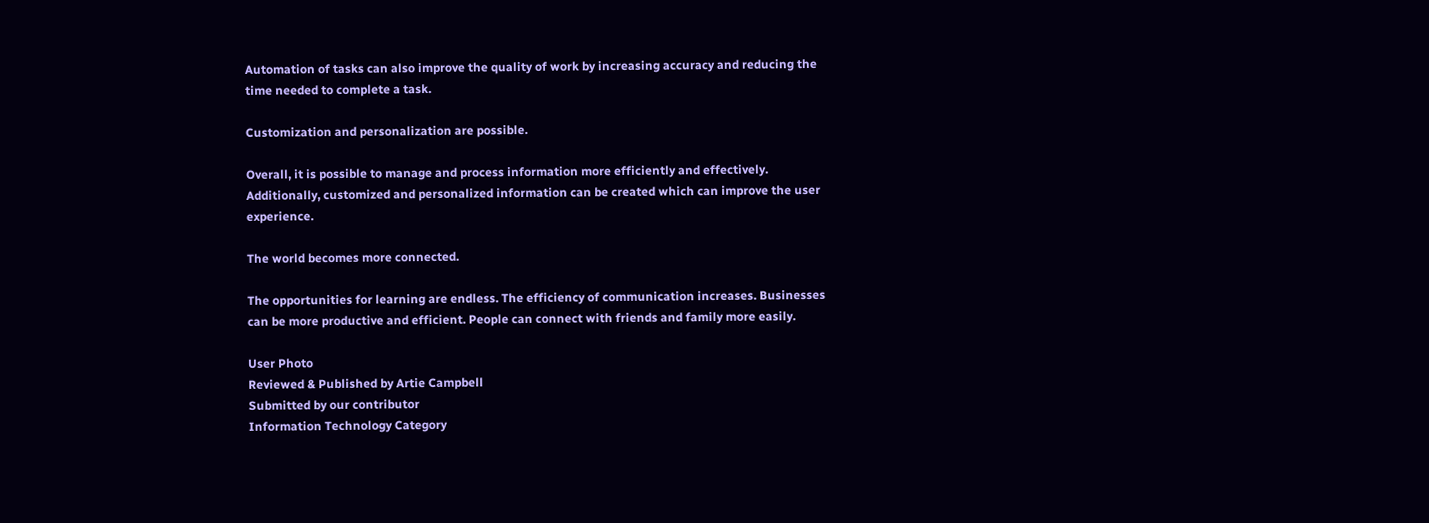Automation of tasks can also improve the quality of work by increasing accuracy and reducing the time needed to complete a task.

Customization and personalization are possible.

Overall, it is possible to manage and process information more efficiently and effectively. Additionally, customized and personalized information can be created which can improve the user experience.

The world becomes more connected.

The opportunities for learning are endless. The efficiency of communication increases. Businesses can be more productive and efficient. People can connect with friends and family more easily.

User Photo
Reviewed & Published by Artie Campbell
Submitted by our contributor
Information Technology Category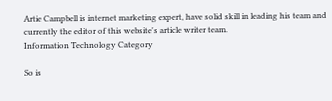Artie Campbell is internet marketing expert, have solid skill in leading his team and currently the editor of this website's article writer team.
Information Technology Category

So is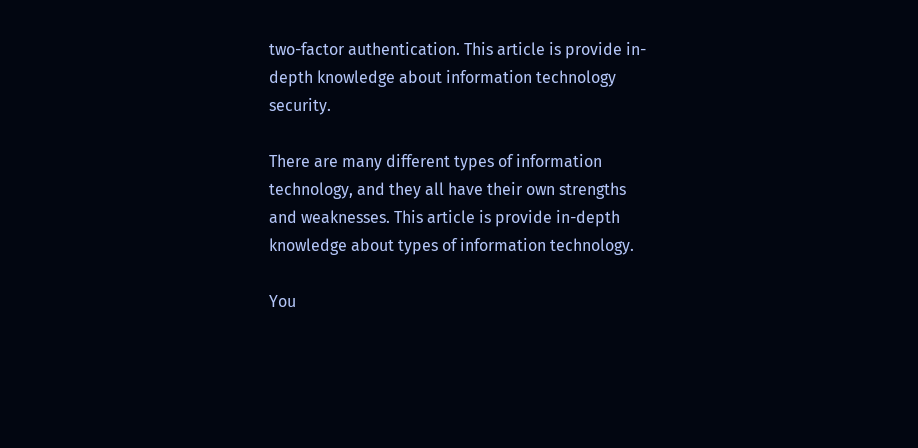two-factor authentication. This article is provide in-depth knowledge about information technology security.

There are many different types of information technology, and they all have their own strengths and weaknesses. This article is provide in-depth knowledge about types of information technology.

You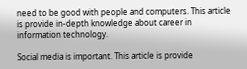need to be good with people and computers. This article is provide in-depth knowledge about career in information technology.

Social media is important. This article is provide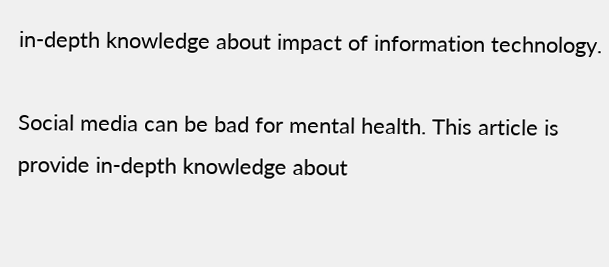in-depth knowledge about impact of information technology.

Social media can be bad for mental health. This article is provide in-depth knowledge about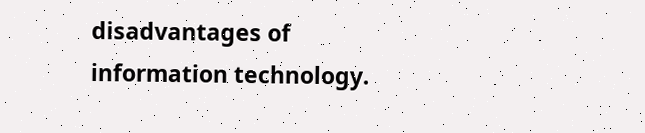disadvantages of information technology.